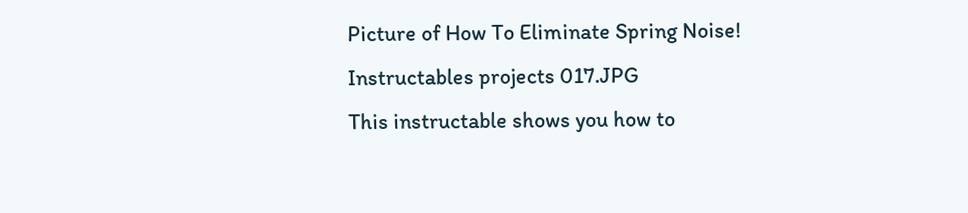Picture of How To Eliminate Spring Noise!
Instructables projects 017.JPG
This instructable shows you how to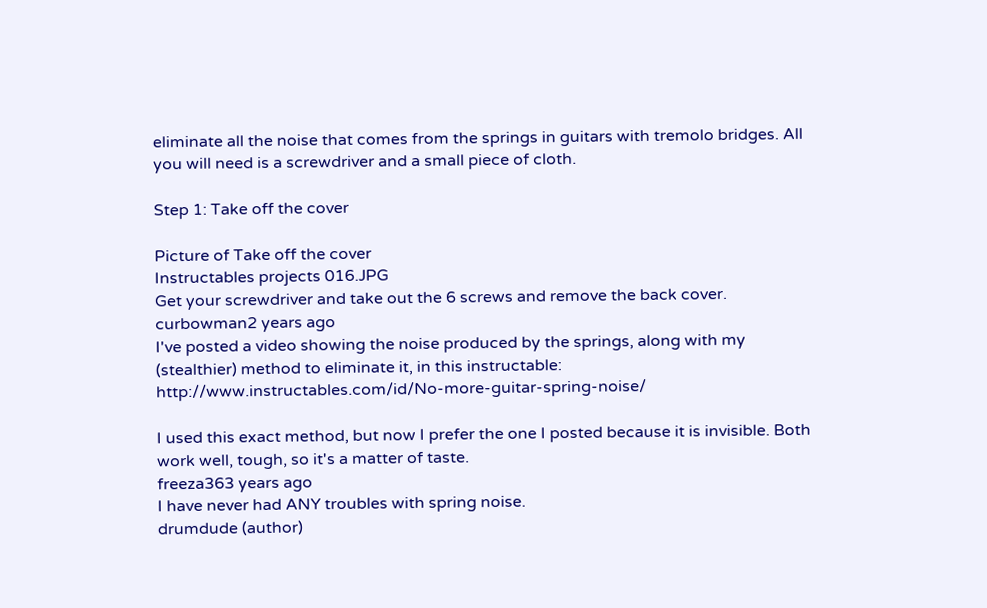eliminate all the noise that comes from the springs in guitars with tremolo bridges. All you will need is a screwdriver and a small piece of cloth.

Step 1: Take off the cover

Picture of Take off the cover
Instructables projects 016.JPG
Get your screwdriver and take out the 6 screws and remove the back cover.
curbowman2 years ago
I've posted a video showing the noise produced by the springs, along with my (stealthier) method to eliminate it, in this instructable: http://www.instructables.com/id/No-more-guitar-spring-noise/

I used this exact method, but now I prefer the one I posted because it is invisible. Both work well, tough, so it's a matter of taste.
freeza363 years ago
I have never had ANY troubles with spring noise.
drumdude (author)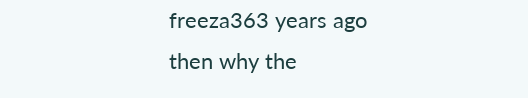freeza363 years ago
then why the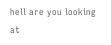hell are you looking at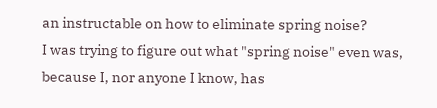an instructable on how to eliminate spring noise?
I was trying to figure out what "spring noise" even was, because I, nor anyone I know, has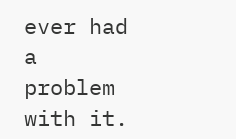ever had a problem with it.